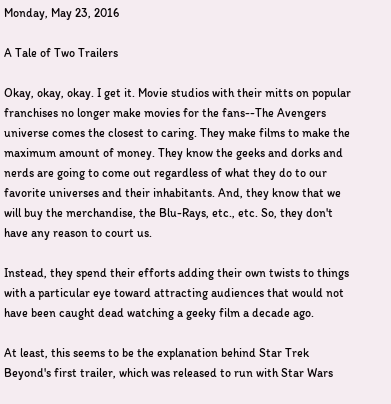Monday, May 23, 2016

A Tale of Two Trailers

Okay, okay, okay. I get it. Movie studios with their mitts on popular franchises no longer make movies for the fans--The Avengers universe comes the closest to caring. They make films to make the maximum amount of money. They know the geeks and dorks and nerds are going to come out regardless of what they do to our favorite universes and their inhabitants. And, they know that we will buy the merchandise, the Blu-Rays, etc., etc. So, they don't have any reason to court us.

Instead, they spend their efforts adding their own twists to things with a particular eye toward attracting audiences that would not have been caught dead watching a geeky film a decade ago.

At least, this seems to be the explanation behind Star Trek Beyond's first trailer, which was released to run with Star Wars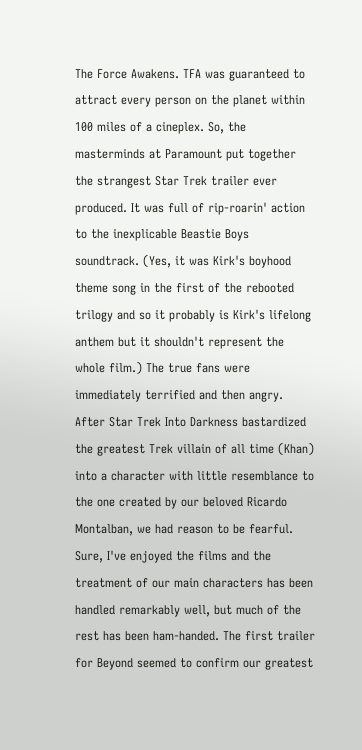The Force Awakens. TFA was guaranteed to attract every person on the planet within 100 miles of a cineplex. So, the masterminds at Paramount put together the strangest Star Trek trailer ever produced. It was full of rip-roarin' action to the inexplicable Beastie Boys soundtrack. (Yes, it was Kirk's boyhood theme song in the first of the rebooted trilogy and so it probably is Kirk's lifelong anthem but it shouldn't represent the whole film.) The true fans were immediately terrified and then angry. After Star Trek Into Darkness bastardized the greatest Trek villain of all time (Khan) into a character with little resemblance to the one created by our beloved Ricardo Montalban, we had reason to be fearful. Sure, I've enjoyed the films and the treatment of our main characters has been handled remarkably well, but much of the rest has been ham-handed. The first trailer for Beyond seemed to confirm our greatest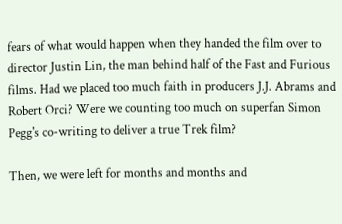fears of what would happen when they handed the film over to director Justin Lin, the man behind half of the Fast and Furious films. Had we placed too much faith in producers J.J. Abrams and Robert Orci? Were we counting too much on superfan Simon Pegg's co-writing to deliver a true Trek film?

Then, we were left for months and months and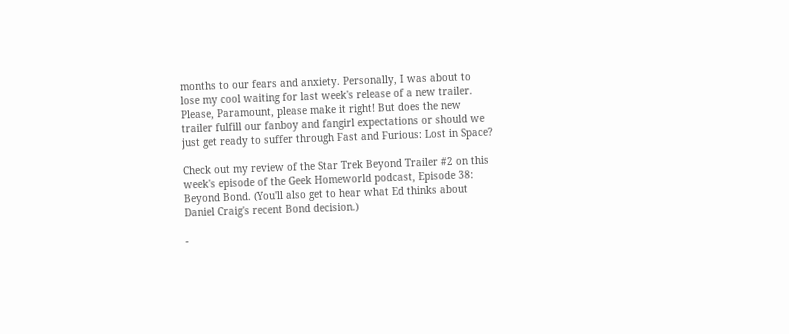months to our fears and anxiety. Personally, I was about to lose my cool waiting for last week's release of a new trailer. Please, Paramount, please make it right! But does the new trailer fulfill our fanboy and fangirl expectations or should we just get ready to suffer through Fast and Furious: Lost in Space?

Check out my review of the Star Trek Beyond Trailer #2 on this week's episode of the Geek Homeworld podcast, Episode 38: Beyond Bond. (You'll also get to hear what Ed thinks about Daniel Craig's recent Bond decision.)

-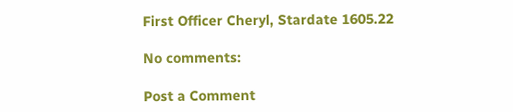First Officer Cheryl, Stardate 1605.22

No comments:

Post a Comment